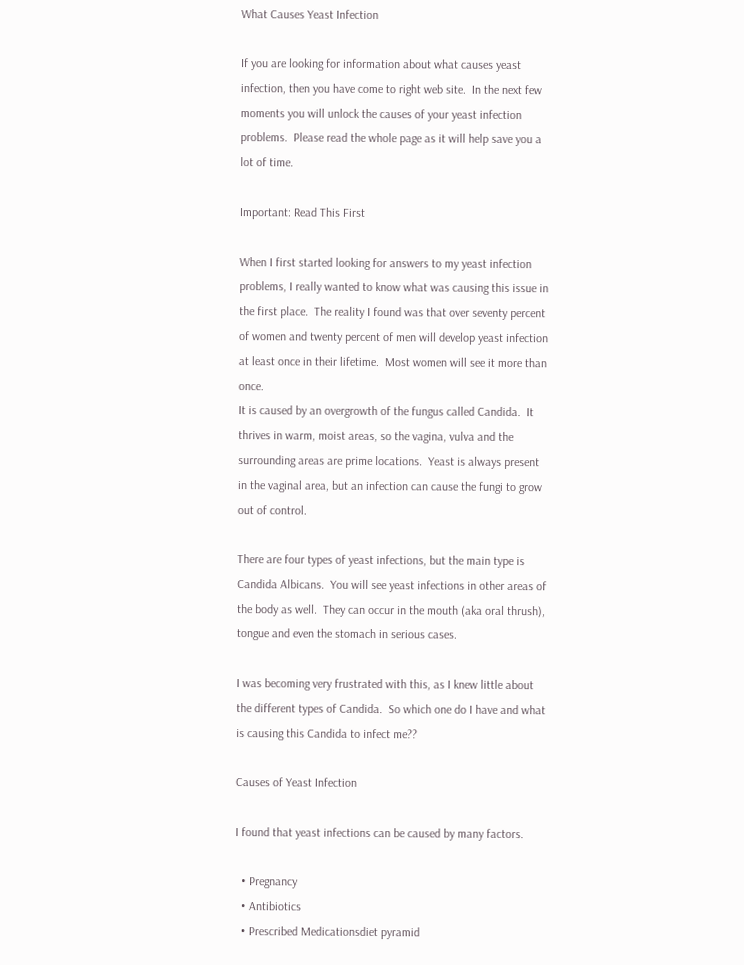What Causes Yeast Infection

If you are looking for information about what causes yeast infection, then you have come to right web site.  In the next few moments you will unlock the causes of your yeast infection problems.  Please read the whole page as it will help save you a lot of time.

Important: Read This First

When I first started looking for answers to my yeast infection problems, I really wanted to know what was causing this issue in the first place.  The reality I found was that over seventy percent of women and twenty percent of men will develop yeast infection at least once in their lifetime.  Most women will see it more than once.
It is caused by an overgrowth of the fungus called Candida.  It thrives in warm, moist areas, so the vagina, vulva and the surrounding areas are prime locations.  Yeast is always present in the vaginal area, but an infection can cause the fungi to grow out of control.

There are four types of yeast infections, but the main type is Candida Albicans.  You will see yeast infections in other areas of the body as well.  They can occur in the mouth (aka oral thrush), tongue and even the stomach in serious cases.

I was becoming very frustrated with this, as I knew little about the different types of Candida.  So which one do I have and what is causing this Candida to infect me??

Causes of Yeast Infection

I found that yeast infections can be caused by many factors.

  • Pregnancy
  • Antibiotics
  • Prescribed Medicationsdiet pyramid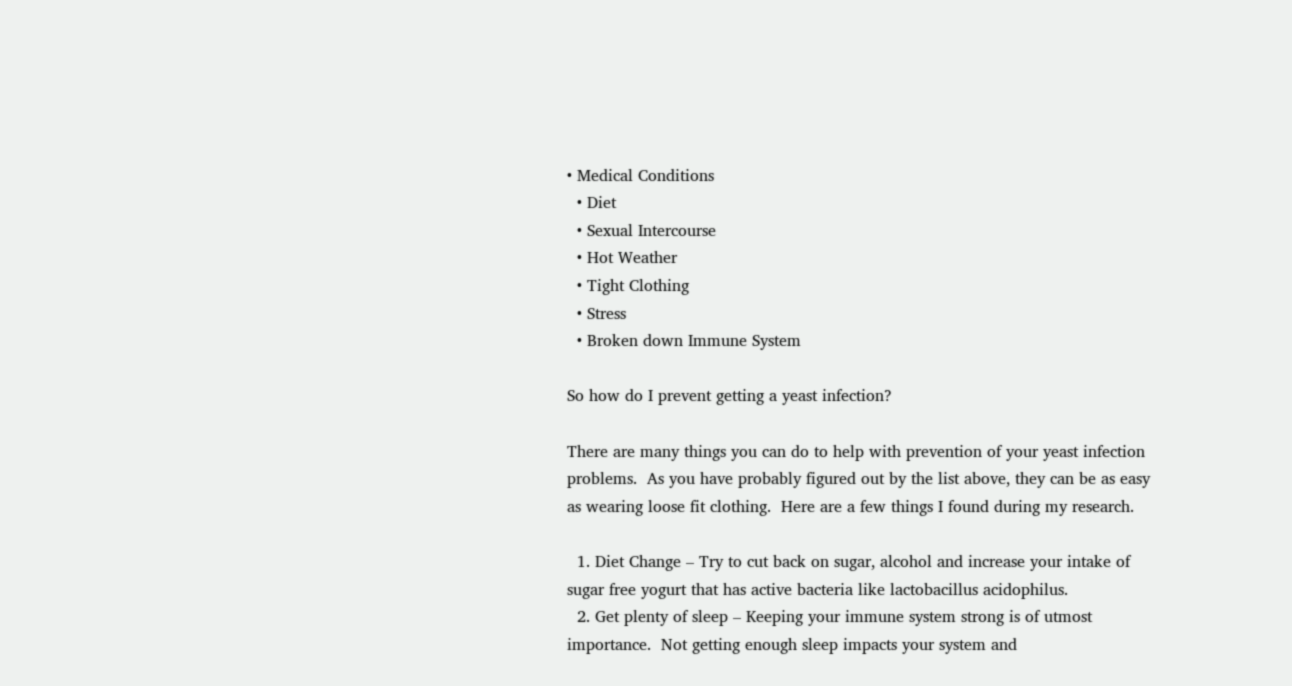• Medical Conditions
  • Diet
  • Sexual Intercourse
  • Hot Weather
  • Tight Clothing
  • Stress
  • Broken down Immune System

So how do I prevent getting a yeast infection?

There are many things you can do to help with prevention of your yeast infection problems.  As you have probably figured out by the list above, they can be as easy as wearing loose fit clothing.  Here are a few things I found during my research.

  1. Diet Change – Try to cut back on sugar, alcohol and increase your intake of sugar free yogurt that has active bacteria like lactobacillus acidophilus.
  2. Get plenty of sleep – Keeping your immune system strong is of utmost importance.  Not getting enough sleep impacts your system and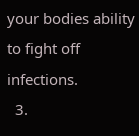your bodies ability to fight off infections.
  3.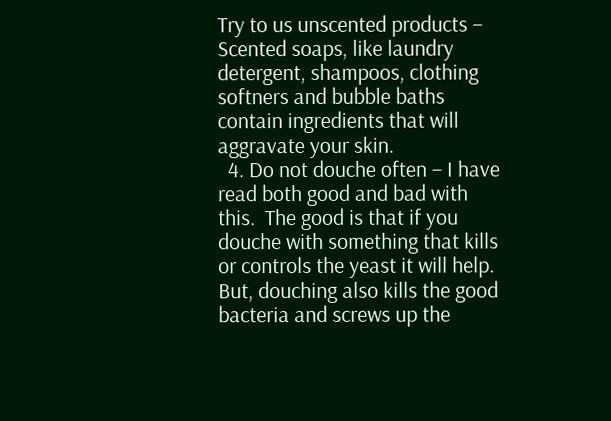Try to us unscented products – Scented soaps, like laundry detergent, shampoos, clothing softners and bubble baths contain ingredients that will aggravate your skin.
  4. Do not douche often – I have read both good and bad with this.  The good is that if you douche with something that kills or controls the yeast it will help.  But, douching also kills the good bacteria and screws up the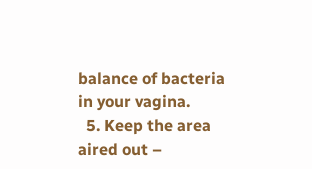balance of bacteria in your vagina.
  5. Keep the area aired out –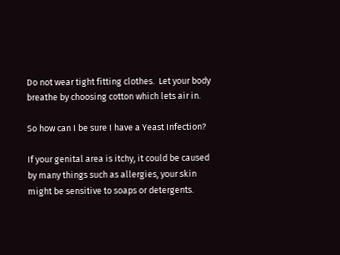Do not wear tight fitting clothes.  Let your body breathe by choosing cotton which lets air in.

So how can I be sure I have a Yeast Infection?

If your genital area is itchy, it could be caused by many things such as allergies, your skin might be sensitive to soaps or detergents.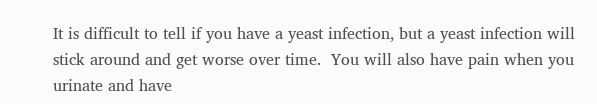It is difficult to tell if you have a yeast infection, but a yeast infection will stick around and get worse over time.  You will also have pain when you urinate and have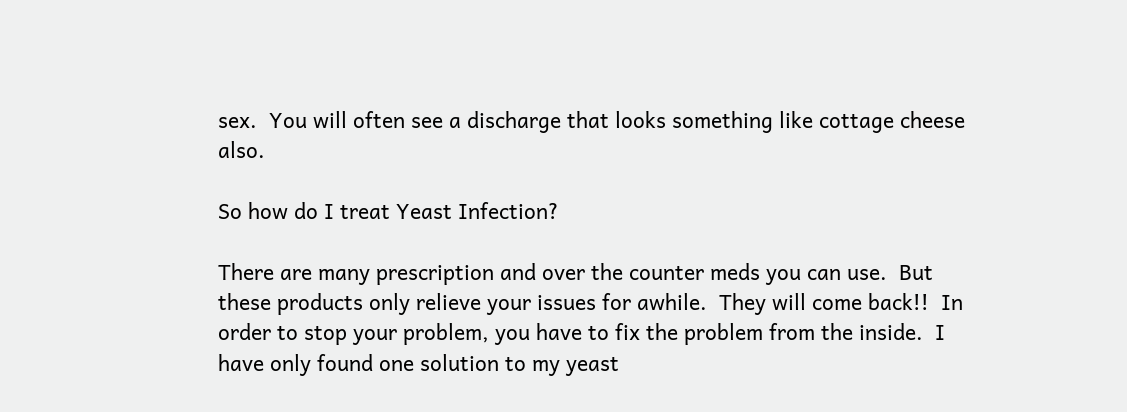sex.  You will often see a discharge that looks something like cottage cheese also.

So how do I treat Yeast Infection?

There are many prescription and over the counter meds you can use.  But these products only relieve your issues for awhile.  They will come back!!  In order to stop your problem, you have to fix the problem from the inside.  I have only found one solution to my yeast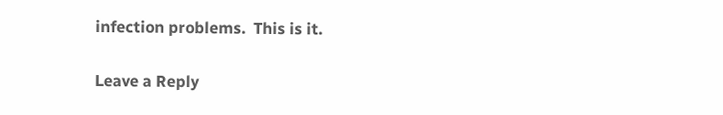infection problems.  This is it.

Leave a Reply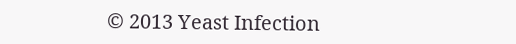© 2013 Yeast Infection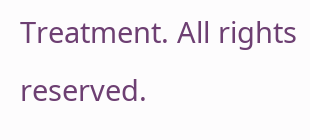Treatment. All rights reserved.